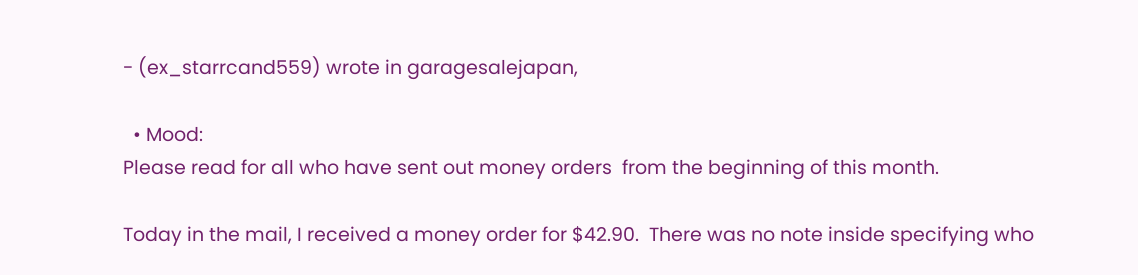- (ex_starrcand559) wrote in garagesalejapan,

  • Mood:
Please read for all who have sent out money orders  from the beginning of this month.

Today in the mail, I received a money order for $42.90.  There was no note inside specifying who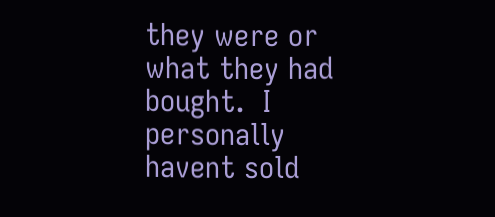they were or what they had bought.  I personally havent sold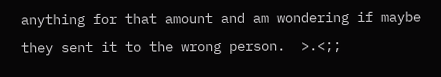anything for that amount and am wondering if maybe they sent it to the wrong person.  >.<;;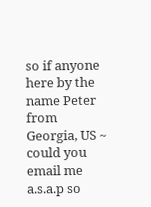so if anyone here by the name Peter from Georgia, US ~ could you email me a.s.a.p so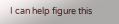I can help figure this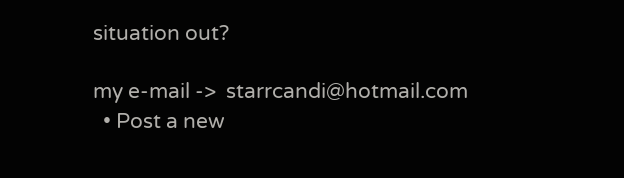situation out?

my e-mail ->  starrcandi@hotmail.com
  • Post a new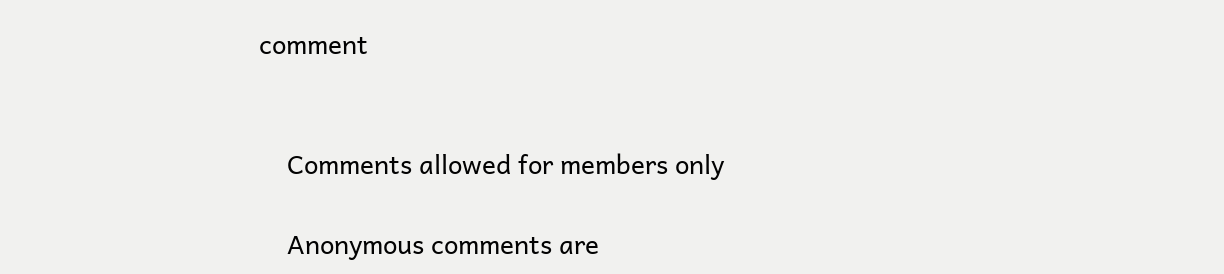comment


    Comments allowed for members only

    Anonymous comments are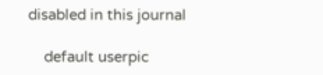disabled in this journal

    default userpic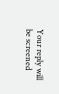Your reply will be screened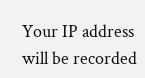Your IP address will be recorded